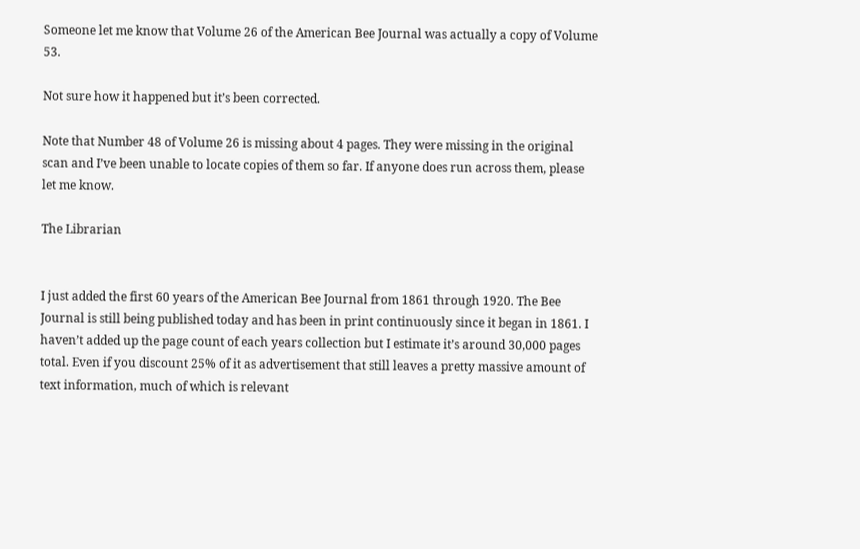Someone let me know that Volume 26 of the American Bee Journal was actually a copy of Volume 53.

Not sure how it happened but it’s been corrected.

Note that Number 48 of Volume 26 is missing about 4 pages. They were missing in the original scan and I’ve been unable to locate copies of them so far. If anyone does run across them, please let me know.

The Librarian


I just added the first 60 years of the American Bee Journal from 1861 through 1920. The Bee Journal is still being published today and has been in print continuously since it began in 1861. I haven’t added up the page count of each years collection but I estimate it’s around 30,000 pages total. Even if you discount 25% of it as advertisement that still leaves a pretty massive amount of text information, much of which is relevant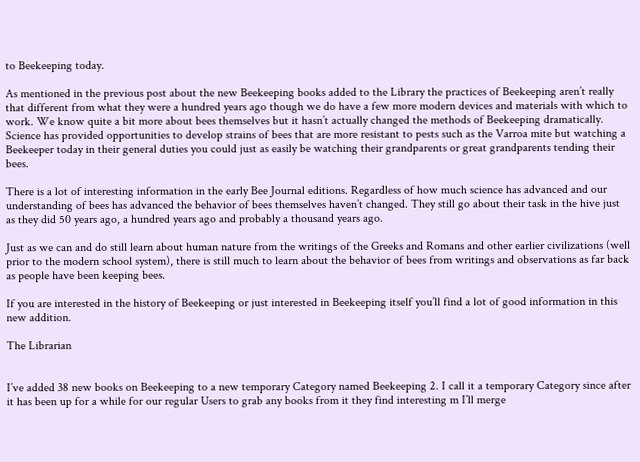to Beekeeping today.

As mentioned in the previous post about the new Beekeeping books added to the Library the practices of Beekeeping aren’t really that different from what they were a hundred years ago though we do have a few more modern devices and materials with which to work. We know quite a bit more about bees themselves but it hasn’t actually changed the methods of Beekeeping dramatically. Science has provided opportunities to develop strains of bees that are more resistant to pests such as the Varroa mite but watching a Beekeeper today in their general duties you could just as easily be watching their grandparents or great grandparents tending their bees.

There is a lot of interesting information in the early Bee Journal editions. Regardless of how much science has advanced and our understanding of bees has advanced the behavior of bees themselves haven’t changed. They still go about their task in the hive just as they did 50 years ago, a hundred years ago and probably a thousand years ago.

Just as we can and do still learn about human nature from the writings of the Greeks and Romans and other earlier civilizations (well prior to the modern school system), there is still much to learn about the behavior of bees from writings and observations as far back as people have been keeping bees.

If you are interested in the history of Beekeeping or just interested in Beekeeping itself you’ll find a lot of good information in this new addition.

The Librarian


I’ve added 38 new books on Beekeeping to a new temporary Category named Beekeeping 2. I call it a temporary Category since after it has been up for a while for our regular Users to grab any books from it they find interesting m I’ll merge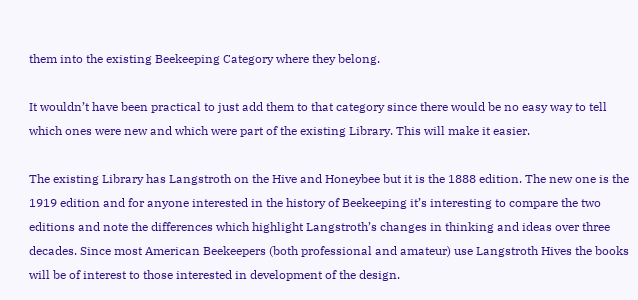them into the existing Beekeeping Category where they belong.

It wouldn’t have been practical to just add them to that category since there would be no easy way to tell which ones were new and which were part of the existing Library. This will make it easier.

The existing Library has Langstroth on the Hive and Honeybee but it is the 1888 edition. The new one is the 1919 edition and for anyone interested in the history of Beekeeping it’s interesting to compare the two editions and note the differences which highlight Langstroth’s changes in thinking and ideas over three decades. Since most American Beekeepers (both professional and amateur) use Langstroth Hives the books will be of interest to those interested in development of the design.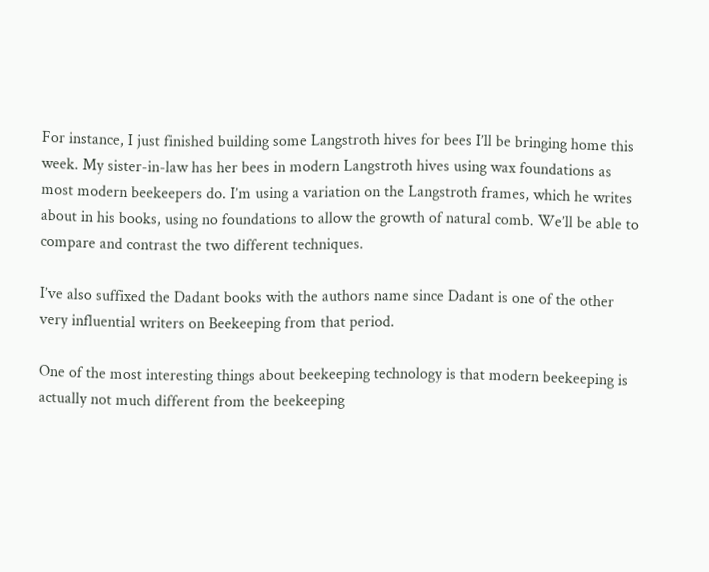For instance, I just finished building some Langstroth hives for bees I’ll be bringing home this week. My sister-in-law has her bees in modern Langstroth hives using wax foundations as most modern beekeepers do. I’m using a variation on the Langstroth frames, which he writes about in his books, using no foundations to allow the growth of natural comb. We’ll be able to compare and contrast the two different techniques.

I’ve also suffixed the Dadant books with the authors name since Dadant is one of the other very influential writers on Beekeeping from that period.

One of the most interesting things about beekeeping technology is that modern beekeeping is actually not much different from the beekeeping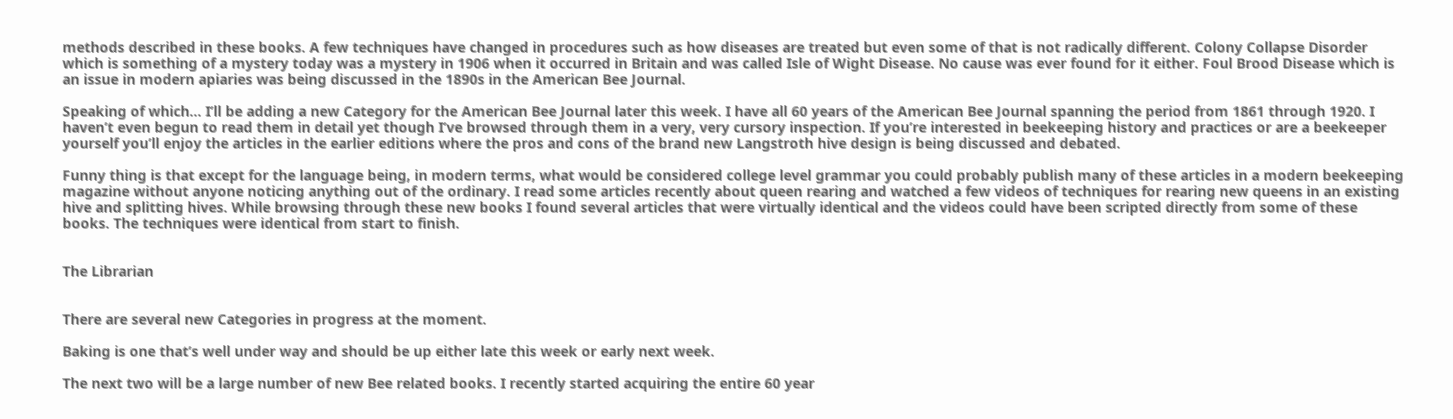methods described in these books. A few techniques have changed in procedures such as how diseases are treated but even some of that is not radically different. Colony Collapse Disorder which is something of a mystery today was a mystery in 1906 when it occurred in Britain and was called Isle of Wight Disease. No cause was ever found for it either. Foul Brood Disease which is an issue in modern apiaries was being discussed in the 1890s in the American Bee Journal.

Speaking of which… I’ll be adding a new Category for the American Bee Journal later this week. I have all 60 years of the American Bee Journal spanning the period from 1861 through 1920. I haven’t even begun to read them in detail yet though I’ve browsed through them in a very, very cursory inspection. If you’re interested in beekeeping history and practices or are a beekeeper yourself you’ll enjoy the articles in the earlier editions where the pros and cons of the brand new Langstroth hive design is being discussed and debated.

Funny thing is that except for the language being, in modern terms, what would be considered college level grammar you could probably publish many of these articles in a modern beekeeping magazine without anyone noticing anything out of the ordinary. I read some articles recently about queen rearing and watched a few videos of techniques for rearing new queens in an existing hive and splitting hives. While browsing through these new books I found several articles that were virtually identical and the videos could have been scripted directly from some of these books. The techniques were identical from start to finish.


The Librarian


There are several new Categories in progress at the moment.

Baking is one that’s well under way and should be up either late this week or early next week.

The next two will be a large number of new Bee related books. I recently started acquiring the entire 60 year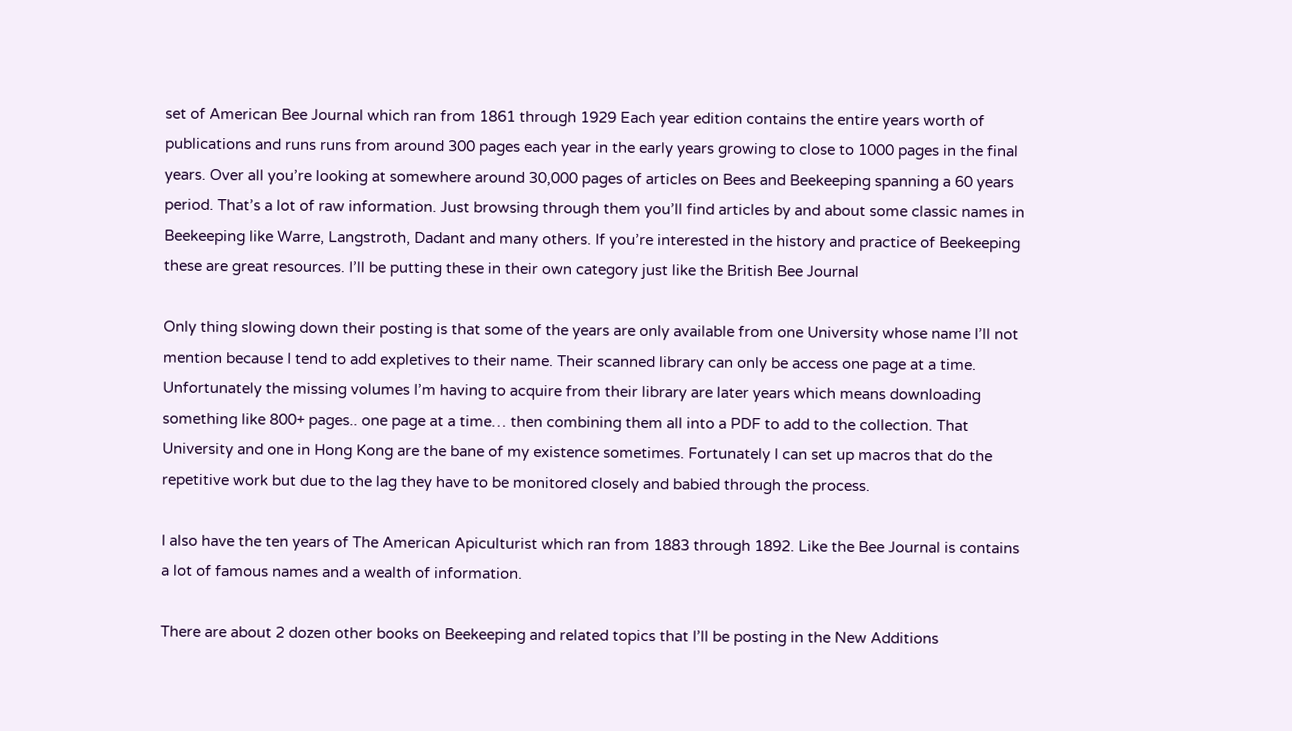set of American Bee Journal which ran from 1861 through 1929 Each year edition contains the entire years worth of publications and runs runs from around 300 pages each year in the early years growing to close to 1000 pages in the final years. Over all you’re looking at somewhere around 30,000 pages of articles on Bees and Beekeeping spanning a 60 years period. That’s a lot of raw information. Just browsing through them you’ll find articles by and about some classic names in Beekeeping like Warre, Langstroth, Dadant and many others. If you’re interested in the history and practice of Beekeeping these are great resources. I’ll be putting these in their own category just like the British Bee Journal

Only thing slowing down their posting is that some of the years are only available from one University whose name I’ll not mention because I tend to add expletives to their name. Their scanned library can only be access one page at a time. Unfortunately the missing volumes I’m having to acquire from their library are later years which means downloading something like 800+ pages.. one page at a time… then combining them all into a PDF to add to the collection. That University and one in Hong Kong are the bane of my existence sometimes. Fortunately I can set up macros that do the repetitive work but due to the lag they have to be monitored closely and babied through the process.

I also have the ten years of The American Apiculturist which ran from 1883 through 1892. Like the Bee Journal is contains a lot of famous names and a wealth of information.

There are about 2 dozen other books on Beekeeping and related topics that I’ll be posting in the New Additions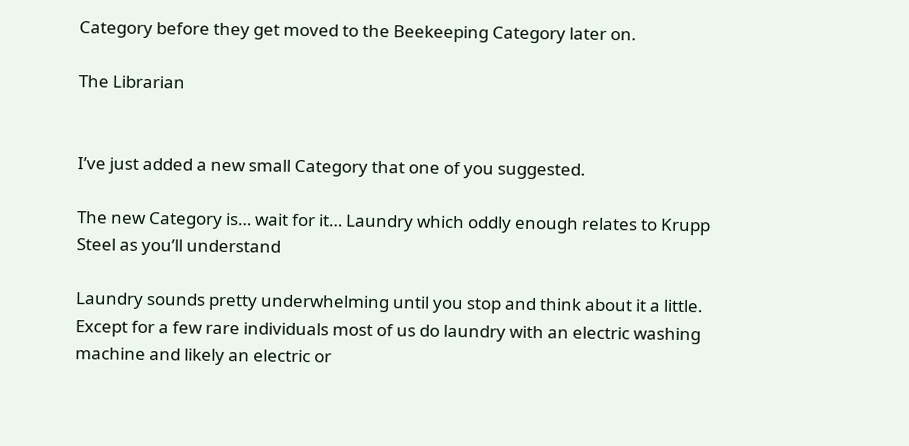Category before they get moved to the Beekeeping Category later on.

The Librarian


I’ve just added a new small Category that one of you suggested.

The new Category is… wait for it… Laundry which oddly enough relates to Krupp Steel as you’ll understand

Laundry sounds pretty underwhelming until you stop and think about it a little. Except for a few rare individuals most of us do laundry with an electric washing machine and likely an electric or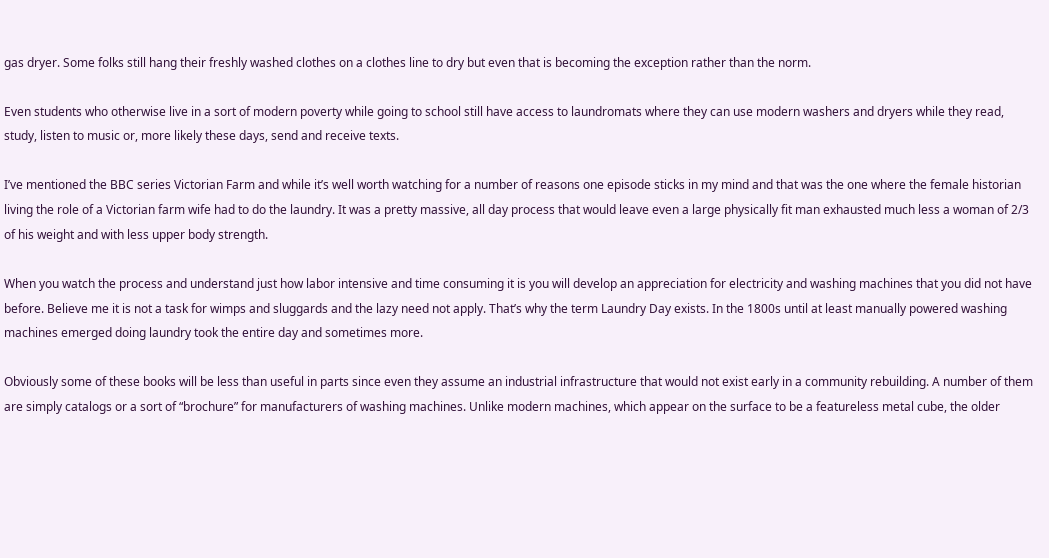gas dryer. Some folks still hang their freshly washed clothes on a clothes line to dry but even that is becoming the exception rather than the norm.

Even students who otherwise live in a sort of modern poverty while going to school still have access to laundromats where they can use modern washers and dryers while they read, study, listen to music or, more likely these days, send and receive texts.

I’ve mentioned the BBC series Victorian Farm and while it’s well worth watching for a number of reasons one episode sticks in my mind and that was the one where the female historian living the role of a Victorian farm wife had to do the laundry. It was a pretty massive, all day process that would leave even a large physically fit man exhausted much less a woman of 2/3 of his weight and with less upper body strength.

When you watch the process and understand just how labor intensive and time consuming it is you will develop an appreciation for electricity and washing machines that you did not have before. Believe me it is not a task for wimps and sluggards and the lazy need not apply. That’s why the term Laundry Day exists. In the 1800s until at least manually powered washing machines emerged doing laundry took the entire day and sometimes more.

Obviously some of these books will be less than useful in parts since even they assume an industrial infrastructure that would not exist early in a community rebuilding. A number of them are simply catalogs or a sort of “brochure” for manufacturers of washing machines. Unlike modern machines, which appear on the surface to be a featureless metal cube, the older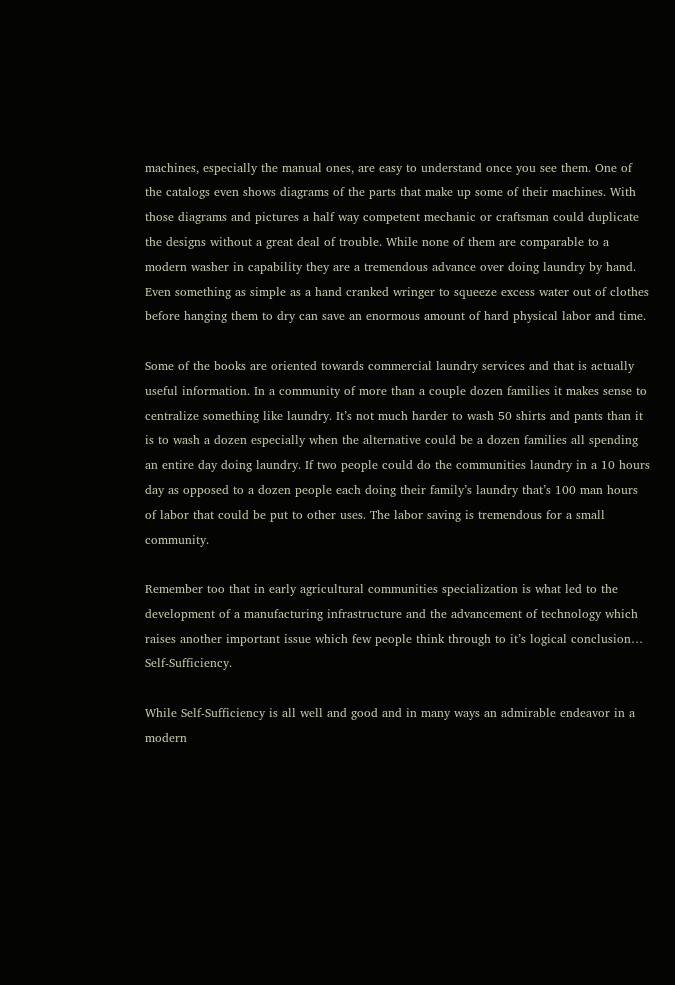machines, especially the manual ones, are easy to understand once you see them. One of the catalogs even shows diagrams of the parts that make up some of their machines. With those diagrams and pictures a half way competent mechanic or craftsman could duplicate the designs without a great deal of trouble. While none of them are comparable to a modern washer in capability they are a tremendous advance over doing laundry by hand. Even something as simple as a hand cranked wringer to squeeze excess water out of clothes before hanging them to dry can save an enormous amount of hard physical labor and time.

Some of the books are oriented towards commercial laundry services and that is actually useful information. In a community of more than a couple dozen families it makes sense to centralize something like laundry. It’s not much harder to wash 50 shirts and pants than it is to wash a dozen especially when the alternative could be a dozen families all spending an entire day doing laundry. If two people could do the communities laundry in a 10 hours day as opposed to a dozen people each doing their family’s laundry that’s 100 man hours of labor that could be put to other uses. The labor saving is tremendous for a small community.

Remember too that in early agricultural communities specialization is what led to the development of a manufacturing infrastructure and the advancement of technology which raises another important issue which few people think through to it’s logical conclusion… Self-Sufficiency.

While Self-Sufficiency is all well and good and in many ways an admirable endeavor in a modern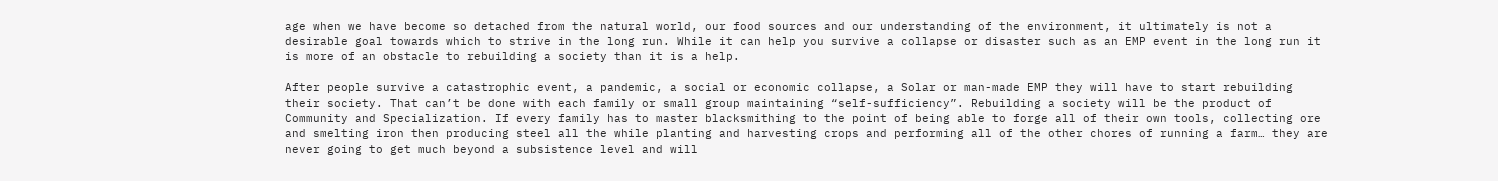age when we have become so detached from the natural world, our food sources and our understanding of the environment, it ultimately is not a desirable goal towards which to strive in the long run. While it can help you survive a collapse or disaster such as an EMP event in the long run it is more of an obstacle to rebuilding a society than it is a help.

After people survive a catastrophic event, a pandemic, a social or economic collapse, a Solar or man-made EMP they will have to start rebuilding their society. That can’t be done with each family or small group maintaining “self-sufficiency”. Rebuilding a society will be the product of Community and Specialization. If every family has to master blacksmithing to the point of being able to forge all of their own tools, collecting ore and smelting iron then producing steel all the while planting and harvesting crops and performing all of the other chores of running a farm… they are never going to get much beyond a subsistence level and will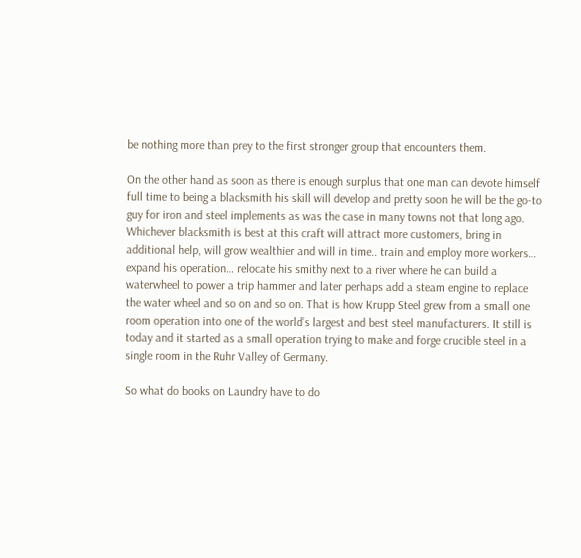be nothing more than prey to the first stronger group that encounters them.

On the other hand as soon as there is enough surplus that one man can devote himself full time to being a blacksmith his skill will develop and pretty soon he will be the go-to guy for iron and steel implements as was the case in many towns not that long ago. Whichever blacksmith is best at this craft will attract more customers, bring in additional help, will grow wealthier and will in time.. train and employ more workers… expand his operation… relocate his smithy next to a river where he can build a waterwheel to power a trip hammer and later perhaps add a steam engine to replace the water wheel and so on and so on. That is how Krupp Steel grew from a small one room operation into one of the world’s largest and best steel manufacturers. It still is today and it started as a small operation trying to make and forge crucible steel in a single room in the Ruhr Valley of Germany.

So what do books on Laundry have to do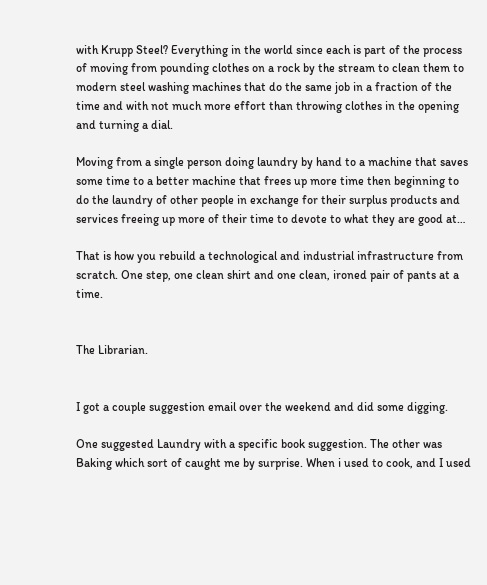with Krupp Steel? Everything in the world since each is part of the process of moving from pounding clothes on a rock by the stream to clean them to modern steel washing machines that do the same job in a fraction of the time and with not much more effort than throwing clothes in the opening and turning a dial.

Moving from a single person doing laundry by hand to a machine that saves some time to a better machine that frees up more time then beginning to do the laundry of other people in exchange for their surplus products and services freeing up more of their time to devote to what they are good at…

That is how you rebuild a technological and industrial infrastructure from scratch. One step, one clean shirt and one clean, ironed pair of pants at a time.


The Librarian.


I got a couple suggestion email over the weekend and did some digging.

One suggested Laundry with a specific book suggestion. The other was Baking which sort of caught me by surprise. When i used to cook, and I used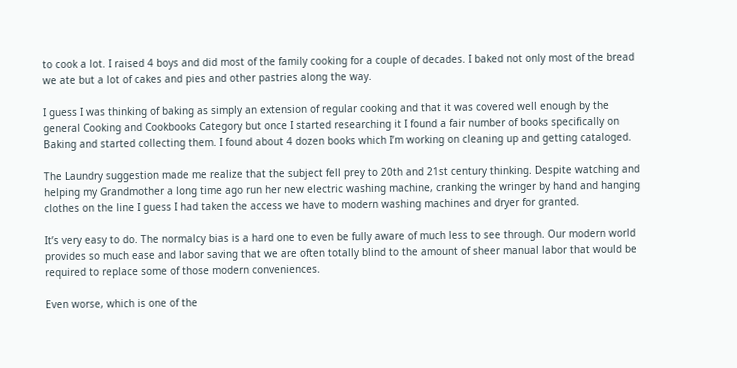to cook a lot. I raised 4 boys and did most of the family cooking for a couple of decades. I baked not only most of the bread we ate but a lot of cakes and pies and other pastries along the way.

I guess I was thinking of baking as simply an extension of regular cooking and that it was covered well enough by the general Cooking and Cookbooks Category but once I started researching it I found a fair number of books specifically on Baking and started collecting them. I found about 4 dozen books which I’m working on cleaning up and getting cataloged.

The Laundry suggestion made me realize that the subject fell prey to 20th and 21st century thinking. Despite watching and helping my Grandmother a long time ago run her new electric washing machine, cranking the wringer by hand and hanging clothes on the line I guess I had taken the access we have to modern washing machines and dryer for granted.

It’s very easy to do. The normalcy bias is a hard one to even be fully aware of much less to see through. Our modern world provides so much ease and labor saving that we are often totally blind to the amount of sheer manual labor that would be required to replace some of those modern conveniences.

Even worse, which is one of the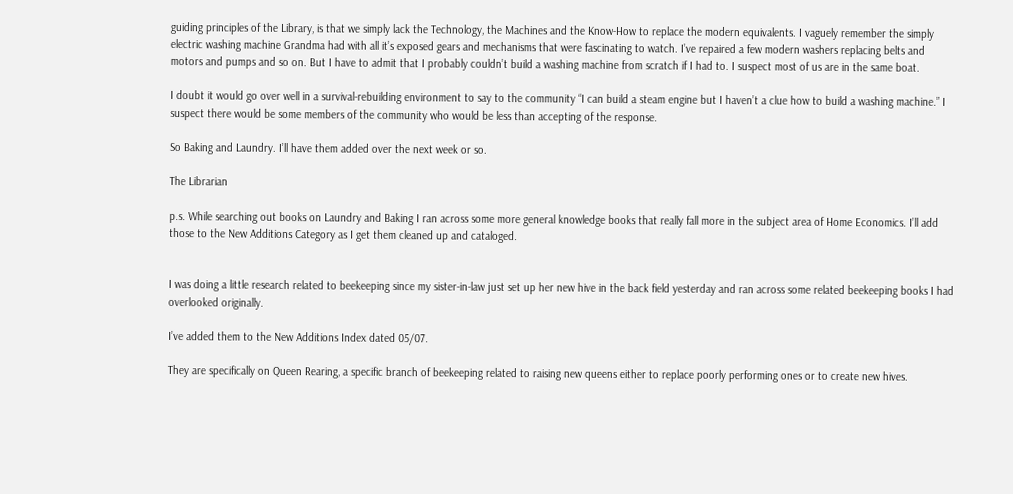guiding principles of the Library, is that we simply lack the Technology, the Machines and the Know-How to replace the modern equivalents. I vaguely remember the simply electric washing machine Grandma had with all it’s exposed gears and mechanisms that were fascinating to watch. I’ve repaired a few modern washers replacing belts and motors and pumps and so on. But I have to admit that I probably couldn’t build a washing machine from scratch if I had to. I suspect most of us are in the same boat.

I doubt it would go over well in a survival-rebuilding environment to say to the community “I can build a steam engine but I haven’t a clue how to build a washing machine.” I suspect there would be some members of the community who would be less than accepting of the response.

So Baking and Laundry. I’ll have them added over the next week or so.

The Librarian

p.s. While searching out books on Laundry and Baking I ran across some more general knowledge books that really fall more in the subject area of Home Economics. I’ll add those to the New Additions Category as I get them cleaned up and cataloged.


I was doing a little research related to beekeeping since my sister-in-law just set up her new hive in the back field yesterday and ran across some related beekeeping books I had overlooked originally.

I’ve added them to the New Additions Index dated 05/07.

They are specifically on Queen Rearing, a specific branch of beekeeping related to raising new queens either to replace poorly performing ones or to create new hives.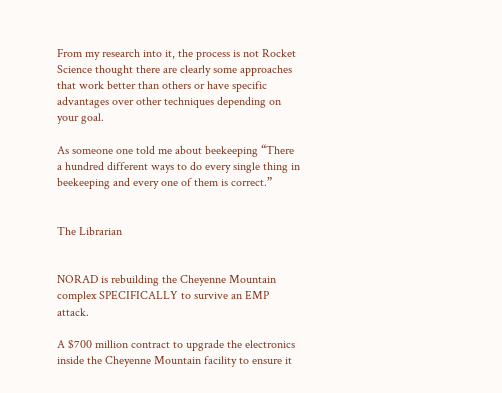From my research into it, the process is not Rocket Science thought there are clearly some approaches that work better than others or have specific advantages over other techniques depending on your goal.

As someone one told me about beekeeping “There a hundred different ways to do every single thing in beekeeping and every one of them is correct.”


The Librarian


NORAD is rebuilding the Cheyenne Mountain complex SPECIFICALLY to survive an EMP attack.

A $700 million contract to upgrade the electronics inside the Cheyenne Mountain facility to ensure it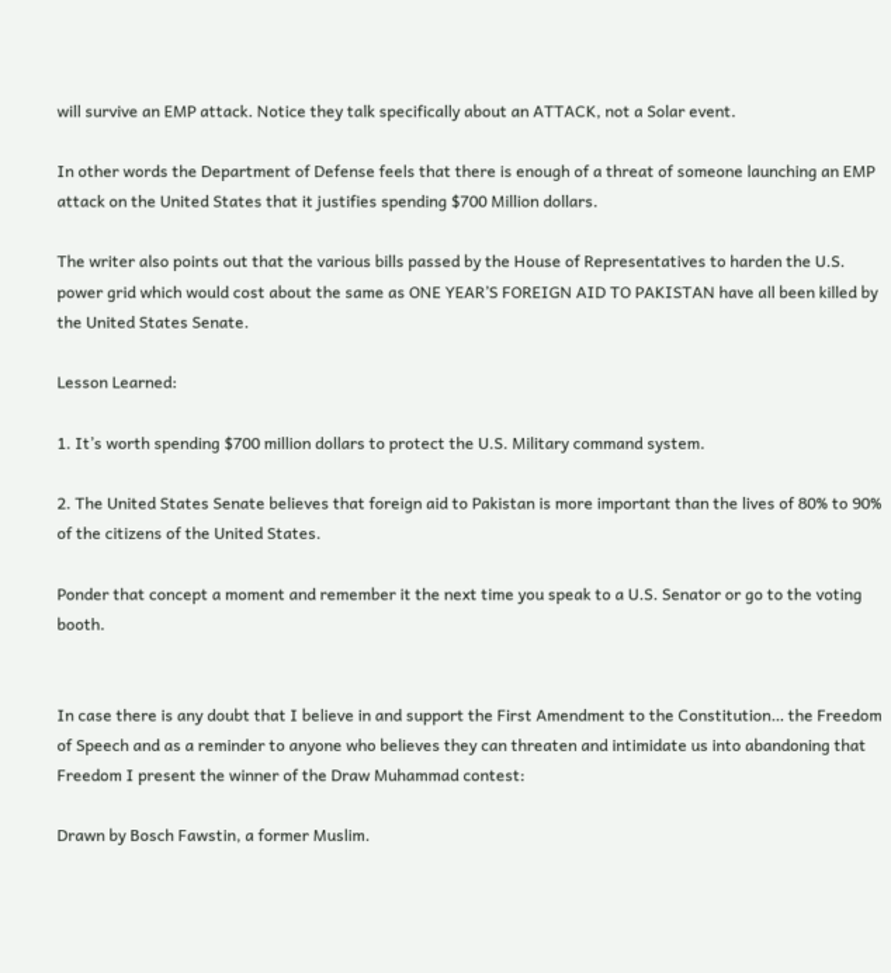will survive an EMP attack. Notice they talk specifically about an ATTACK, not a Solar event.

In other words the Department of Defense feels that there is enough of a threat of someone launching an EMP attack on the United States that it justifies spending $700 Million dollars.

The writer also points out that the various bills passed by the House of Representatives to harden the U.S. power grid which would cost about the same as ONE YEAR’S FOREIGN AID TO PAKISTAN have all been killed by the United States Senate.

Lesson Learned:

1. It’s worth spending $700 million dollars to protect the U.S. Military command system.

2. The United States Senate believes that foreign aid to Pakistan is more important than the lives of 80% to 90% of the citizens of the United States.

Ponder that concept a moment and remember it the next time you speak to a U.S. Senator or go to the voting booth.


In case there is any doubt that I believe in and support the First Amendment to the Constitution… the Freedom of Speech and as a reminder to anyone who believes they can threaten and intimidate us into abandoning that Freedom I present the winner of the Draw Muhammad contest:

Drawn by Bosch Fawstin, a former Muslim.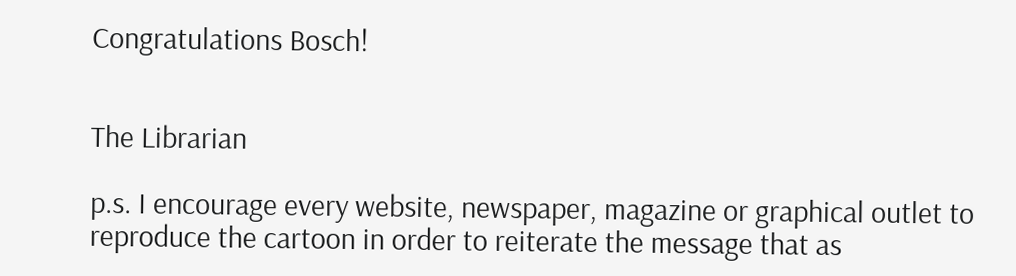Congratulations Bosch!


The Librarian

p.s. I encourage every website, newspaper, magazine or graphical outlet to reproduce the cartoon in order to reiterate the message that as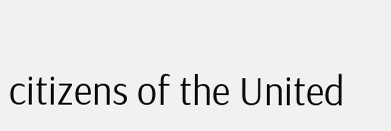citizens of the United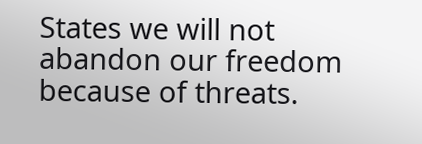States we will not abandon our freedom because of threats.